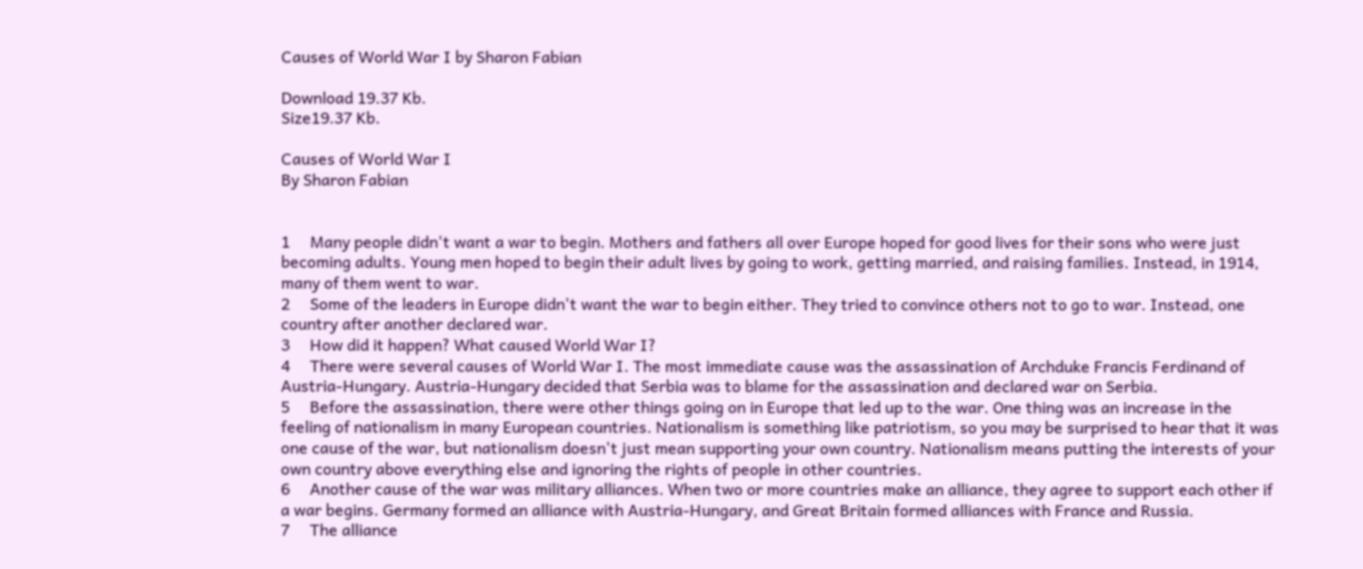Causes of World War I by Sharon Fabian

Download 19.37 Kb.
Size19.37 Kb.

Causes of World War I
By Sharon Fabian


1     Many people didn't want a war to begin. Mothers and fathers all over Europe hoped for good lives for their sons who were just becoming adults. Young men hoped to begin their adult lives by going to work, getting married, and raising families. Instead, in 1914, many of them went to war.
2     Some of the leaders in Europe didn't want the war to begin either. They tried to convince others not to go to war. Instead, one country after another declared war.
3     How did it happen? What caused World War I?
4     There were several causes of World War I. The most immediate cause was the assassination of Archduke Francis Ferdinand of Austria-Hungary. Austria-Hungary decided that Serbia was to blame for the assassination and declared war on Serbia.
5     Before the assassination, there were other things going on in Europe that led up to the war. One thing was an increase in the feeling of nationalism in many European countries. Nationalism is something like patriotism, so you may be surprised to hear that it was one cause of the war, but nationalism doesn't just mean supporting your own country. Nationalism means putting the interests of your own country above everything else and ignoring the rights of people in other countries.
6     Another cause of the war was military alliances. When two or more countries make an alliance, they agree to support each other if a war begins. Germany formed an alliance with Austria-Hungary, and Great Britain formed alliances with France and Russia.
7     The alliance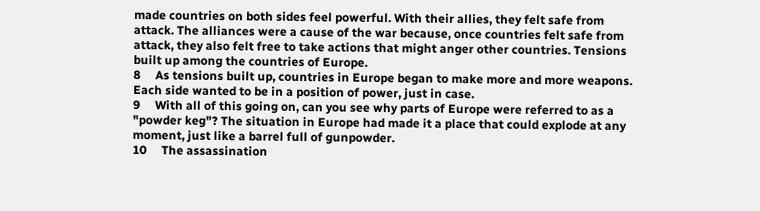made countries on both sides feel powerful. With their allies, they felt safe from attack. The alliances were a cause of the war because, once countries felt safe from attack, they also felt free to take actions that might anger other countries. Tensions built up among the countries of Europe.
8     As tensions built up, countries in Europe began to make more and more weapons. Each side wanted to be in a position of power, just in case.
9     With all of this going on, can you see why parts of Europe were referred to as a "powder keg"? The situation in Europe had made it a place that could explode at any moment, just like a barrel full of gunpowder.
10     The assassination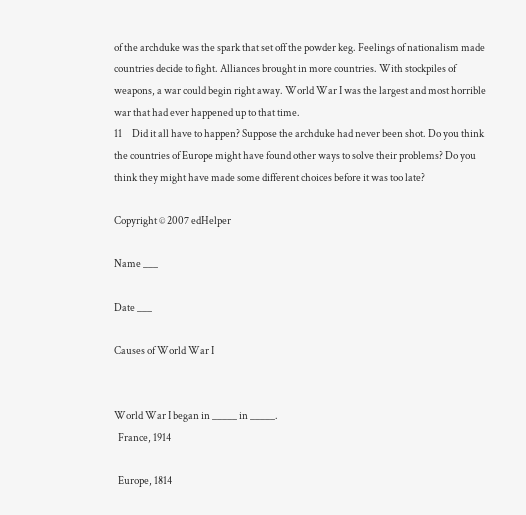of the archduke was the spark that set off the powder keg. Feelings of nationalism made countries decide to fight. Alliances brought in more countries. With stockpiles of weapons, a war could begin right away. World War I was the largest and most horrible war that had ever happened up to that time.
11     Did it all have to happen? Suppose the archduke had never been shot. Do you think the countries of Europe might have found other ways to solve their problems? Do you think they might have made some different choices before it was too late?

Copyright © 2007 edHelper

Name ___

Date ___

Causes of World War I


World War I began in _____ in _____.
  France, 1914

  Europe, 1814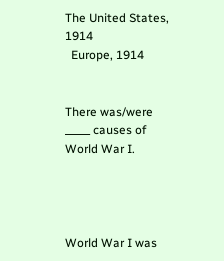The United States, 1914
  Europe, 1914


There was/were _____ causes of World War I.




World War I was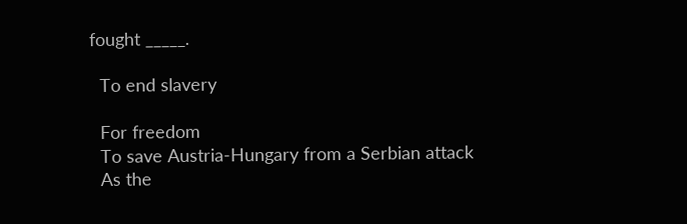fought _____.

  To end slavery

  For freedom
  To save Austria-Hungary from a Serbian attack
  As the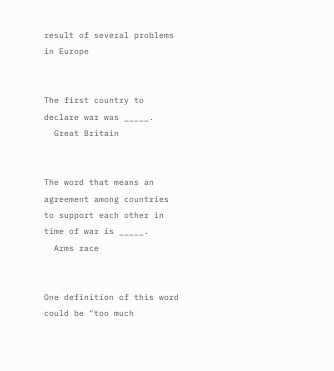result of several problems in Europe


The first country to declare war was _____.
  Great Britain


The word that means an agreement among countries to support each other in time of war is _____.
  Arms race


One definition of this word could be "too much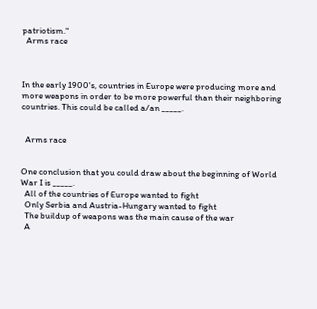patriotism."
  Arms race



In the early 1900's, countries in Europe were producing more and more weapons in order to be more powerful than their neighboring countries. This could be called a/an _____.


  Arms race


One conclusion that you could draw about the beginning of World War I is _____.
  All of the countries of Europe wanted to fight
  Only Serbia and Austria-Hungary wanted to fight
  The buildup of weapons was the main cause of the war
  A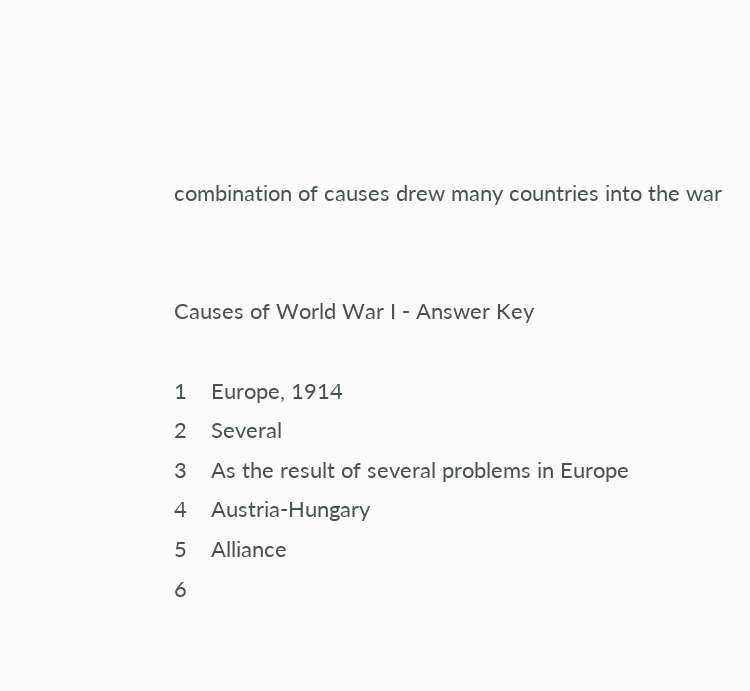combination of causes drew many countries into the war


Causes of World War I - Answer Key

1    Europe, 1914
2    Several
3    As the result of several problems in Europe
4    Austria-Hungary
5    Alliance
6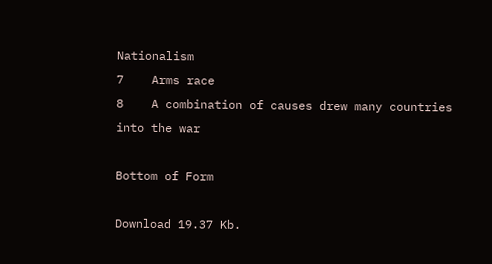Nationalism
7    Arms race
8    A combination of causes drew many countries into the war

Bottom of Form

Download 19.37 Kb.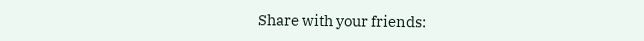Share with your friends: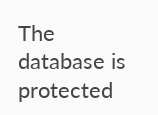The database is protected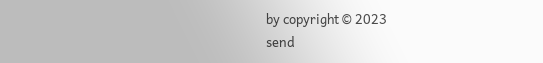by copyright © 2023
send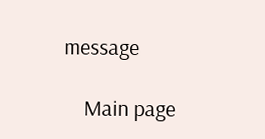message

    Main page